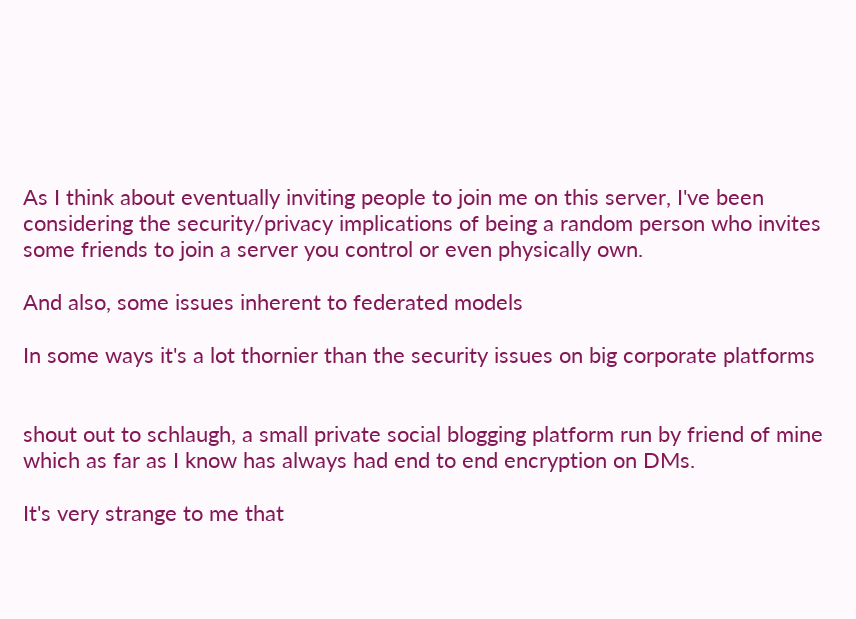As I think about eventually inviting people to join me on this server, I've been considering the security/privacy implications of being a random person who invites some friends to join a server you control or even physically own.

And also, some issues inherent to federated models

In some ways it's a lot thornier than the security issues on big corporate platforms


shout out to schlaugh, a small private social blogging platform run by friend of mine which as far as I know has always had end to end encryption on DMs.

It's very strange to me that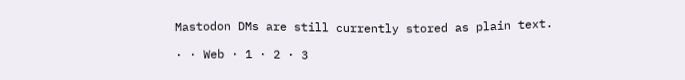Mastodon DMs are still currently stored as plain text.

· · Web · 1 · 2 · 3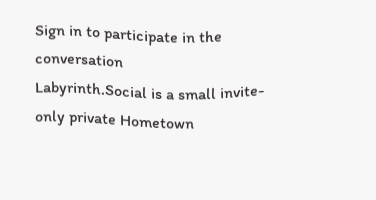Sign in to participate in the conversation
Labyrinth.Social is a small invite-only private Hometown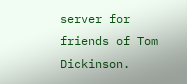server for friends of Tom Dickinson.